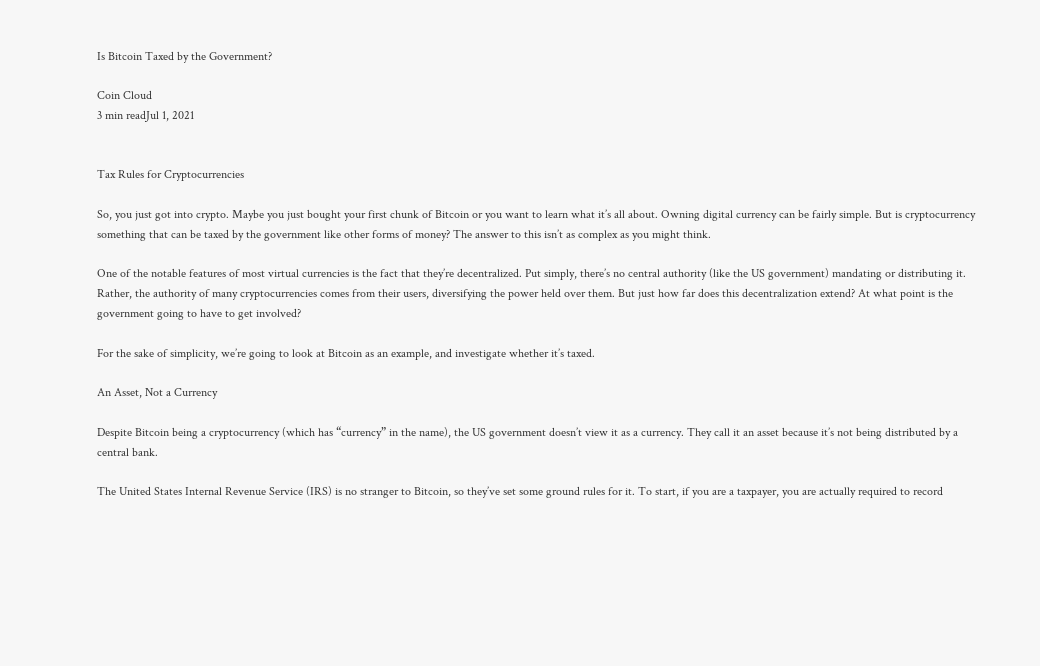Is Bitcoin Taxed by the Government?

Coin Cloud
3 min readJul 1, 2021


Tax Rules for Cryptocurrencies

So, you just got into crypto. Maybe you just bought your first chunk of Bitcoin or you want to learn what it’s all about. Owning digital currency can be fairly simple. But is cryptocurrency something that can be taxed by the government like other forms of money? The answer to this isn’t as complex as you might think.

One of the notable features of most virtual currencies is the fact that they’re decentralized. Put simply, there’s no central authority (like the US government) mandating or distributing it. Rather, the authority of many cryptocurrencies comes from their users, diversifying the power held over them. But just how far does this decentralization extend? At what point is the government going to have to get involved?

For the sake of simplicity, we’re going to look at Bitcoin as an example, and investigate whether it’s taxed.

An Asset, Not a Currency

Despite Bitcoin being a cryptocurrency (which has “currency” in the name), the US government doesn’t view it as a currency. They call it an asset because it’s not being distributed by a central bank.

The United States Internal Revenue Service (IRS) is no stranger to Bitcoin, so they’ve set some ground rules for it. To start, if you are a taxpayer, you are actually required to record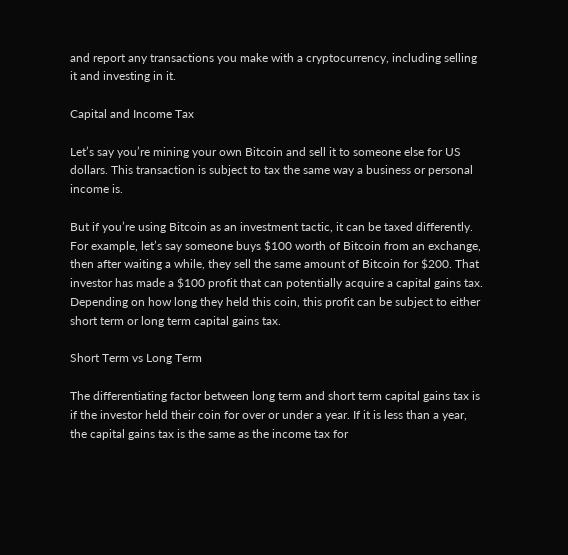and report any transactions you make with a cryptocurrency, including selling it and investing in it.

Capital and Income Tax

Let’s say you’re mining your own Bitcoin and sell it to someone else for US dollars. This transaction is subject to tax the same way a business or personal income is.

But if you’re using Bitcoin as an investment tactic, it can be taxed differently. For example, let’s say someone buys $100 worth of Bitcoin from an exchange, then after waiting a while, they sell the same amount of Bitcoin for $200. That investor has made a $100 profit that can potentially acquire a capital gains tax. Depending on how long they held this coin, this profit can be subject to either short term or long term capital gains tax.

Short Term vs Long Term

The differentiating factor between long term and short term capital gains tax is if the investor held their coin for over or under a year. If it is less than a year, the capital gains tax is the same as the income tax for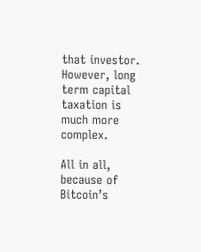that investor. However, long term capital taxation is much more complex.

All in all, because of Bitcoin’s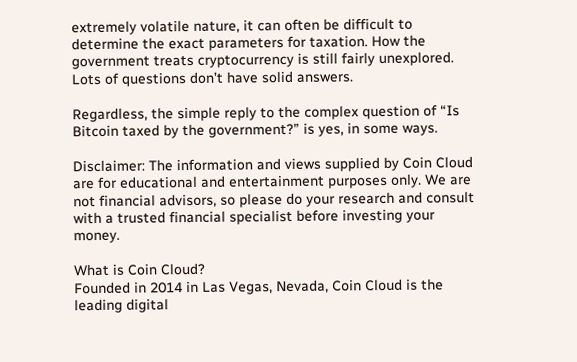extremely volatile nature, it can often be difficult to determine the exact parameters for taxation. How the government treats cryptocurrency is still fairly unexplored. Lots of questions don’t have solid answers.

Regardless, the simple reply to the complex question of “Is Bitcoin taxed by the government?” is yes, in some ways.

Disclaimer: The information and views supplied by Coin Cloud are for educational and entertainment purposes only. We are not financial advisors, so please do your research and consult with a trusted financial specialist before investing your money.

What is Coin Cloud?
Founded in 2014 in Las Vegas, Nevada, Coin Cloud is the leading digital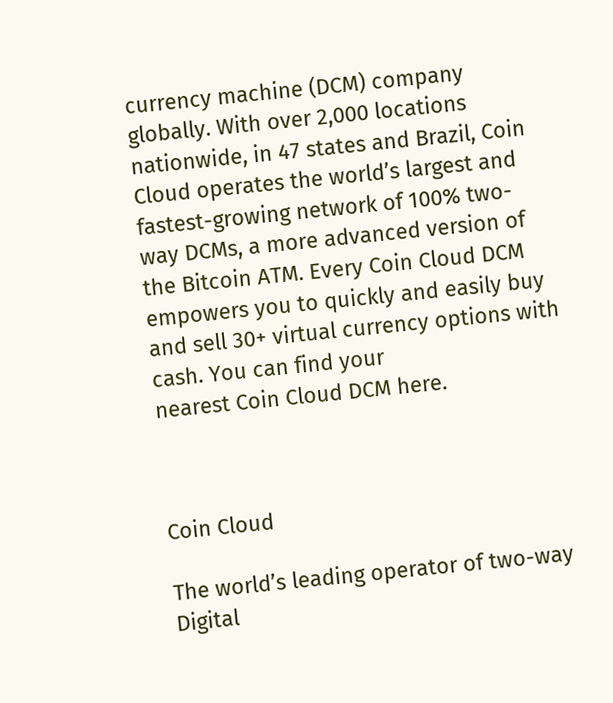currency machine (DCM) company globally. With over 2,000 locations nationwide, in 47 states and Brazil, Coin Cloud operates the world’s largest and fastest-growing network of 100% two-way DCMs, a more advanced version of the Bitcoin ATM. Every Coin Cloud DCM empowers you to quickly and easily buy and sell 30+ virtual currency options with cash. You can find your
nearest Coin Cloud DCM here.



Coin Cloud

The world’s leading operator of two-way Digital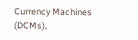Currency Machines (DCMs),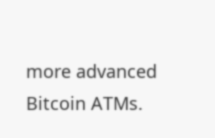more advanced Bitcoin ATMs.